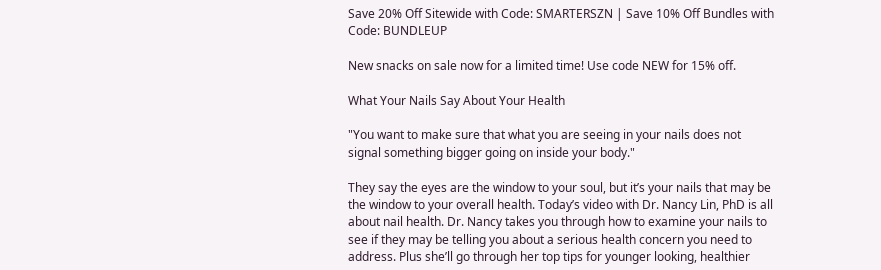Save 20% Off Sitewide with Code: SMARTERSZN | Save 10% Off Bundles with Code: BUNDLEUP

New snacks on sale now for a limited time! Use code NEW for 15% off.

What Your Nails Say About Your Health

"You want to make sure that what you are seeing in your nails does not signal something bigger going on inside your body."

They say the eyes are the window to your soul, but it’s your nails that may be the window to your overall health. Today’s video with Dr. Nancy Lin, PhD is all about nail health. Dr. Nancy takes you through how to examine your nails to see if they may be telling you about a serious health concern you need to address. Plus she’ll go through her top tips for younger looking, healthier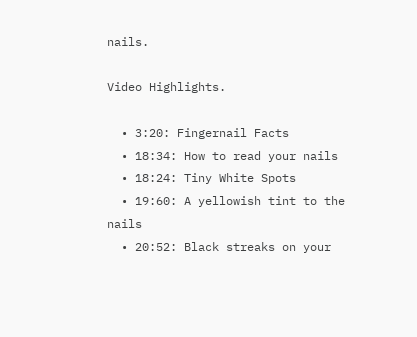nails.

Video Highlights.

  • 3:20: Fingernail Facts
  • 18:34: How to read your nails
  • 18:24: Tiny White Spots
  • 19:60: A yellowish tint to the nails
  • 20:52: Black streaks on your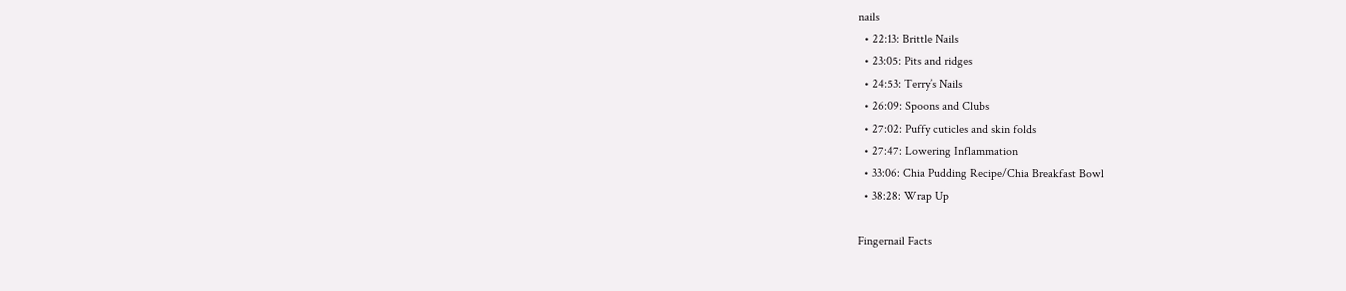nails
  • 22:13: Brittle Nails
  • 23:05: Pits and ridges
  • 24:53: Terry’s Nails
  • 26:09: Spoons and Clubs
  • 27:02: Puffy cuticles and skin folds
  • 27:47: Lowering Inflammation
  • 33:06: Chia Pudding Recipe/Chia Breakfast Bowl
  • 38:28: Wrap Up

Fingernail Facts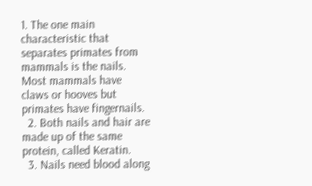1. The one main characteristic that separates primates from mammals is the nails. Most mammals have claws or hooves but primates have fingernails.
  2. Both nails and hair are made up of the same protein, called Keratin.
  3. Nails need blood along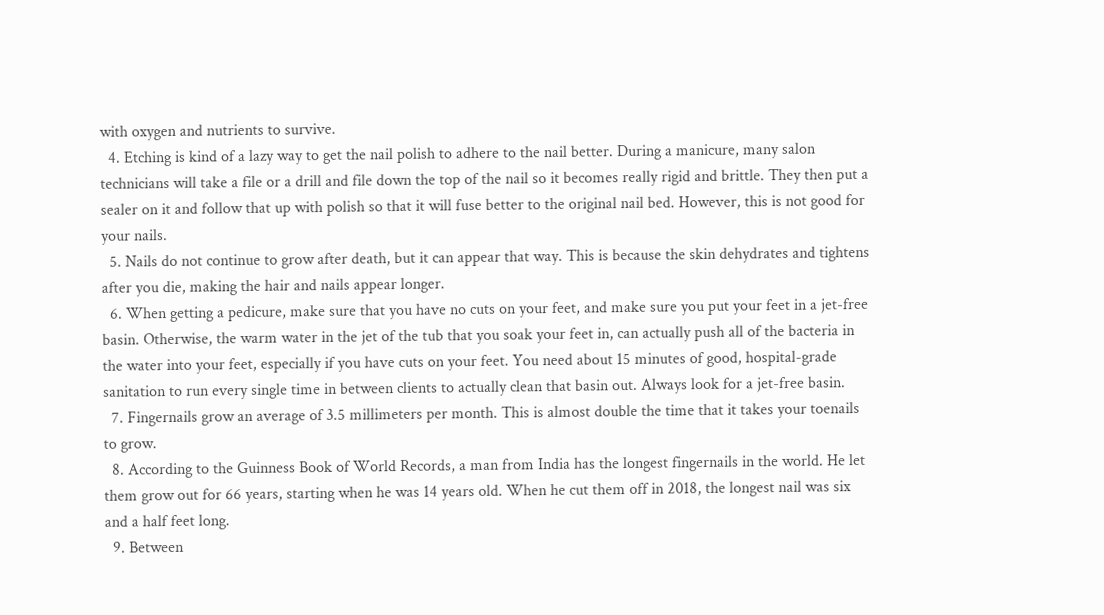with oxygen and nutrients to survive.
  4. Etching is kind of a lazy way to get the nail polish to adhere to the nail better. During a manicure, many salon technicians will take a file or a drill and file down the top of the nail so it becomes really rigid and brittle. They then put a sealer on it and follow that up with polish so that it will fuse better to the original nail bed. However, this is not good for your nails.
  5. Nails do not continue to grow after death, but it can appear that way. This is because the skin dehydrates and tightens after you die, making the hair and nails appear longer.
  6. When getting a pedicure, make sure that you have no cuts on your feet, and make sure you put your feet in a jet-free basin. Otherwise, the warm water in the jet of the tub that you soak your feet in, can actually push all of the bacteria in the water into your feet, especially if you have cuts on your feet. You need about 15 minutes of good, hospital-grade sanitation to run every single time in between clients to actually clean that basin out. Always look for a jet-free basin.
  7. Fingernails grow an average of 3.5 millimeters per month. This is almost double the time that it takes your toenails to grow.
  8. According to the Guinness Book of World Records, a man from India has the longest fingernails in the world. He let them grow out for 66 years, starting when he was 14 years old. When he cut them off in 2018, the longest nail was six and a half feet long.
  9. Between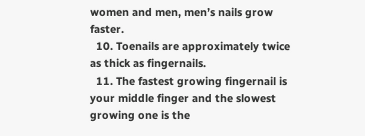women and men, men’s nails grow faster.
  10. Toenails are approximately twice as thick as fingernails.
  11. The fastest growing fingernail is your middle finger and the slowest growing one is the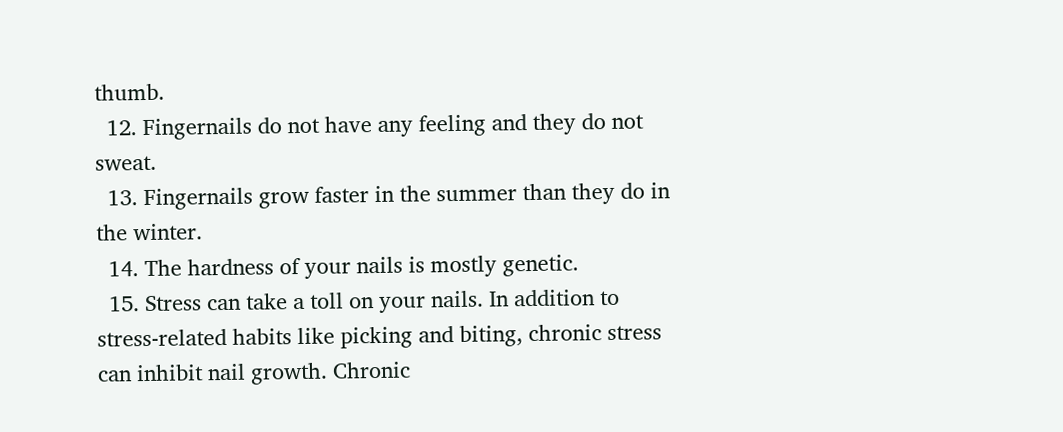thumb.
  12. Fingernails do not have any feeling and they do not sweat.
  13. Fingernails grow faster in the summer than they do in the winter.
  14. The hardness of your nails is mostly genetic.
  15. Stress can take a toll on your nails. In addition to stress-related habits like picking and biting, chronic stress can inhibit nail growth. Chronic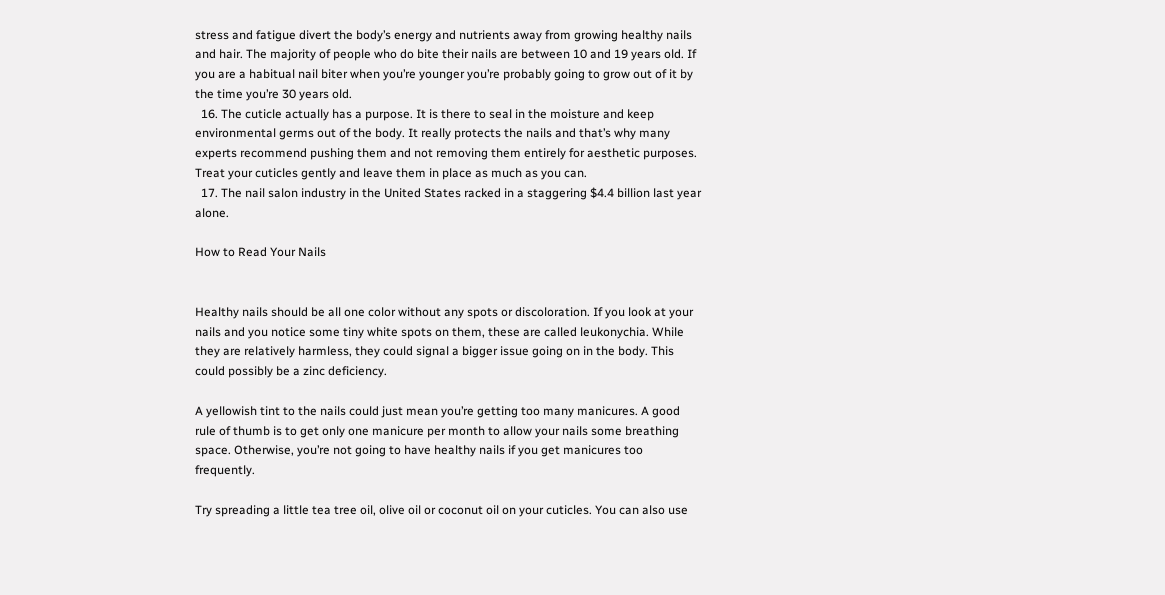stress and fatigue divert the body’s energy and nutrients away from growing healthy nails and hair. The majority of people who do bite their nails are between 10 and 19 years old. If you are a habitual nail biter when you’re younger you’re probably going to grow out of it by the time you’re 30 years old.
  16. The cuticle actually has a purpose. It is there to seal in the moisture and keep environmental germs out of the body. It really protects the nails and that’s why many experts recommend pushing them and not removing them entirely for aesthetic purposes. Treat your cuticles gently and leave them in place as much as you can.
  17. The nail salon industry in the United States racked in a staggering $4.4 billion last year alone.

How to Read Your Nails


Healthy nails should be all one color without any spots or discoloration. If you look at your nails and you notice some tiny white spots on them, these are called leukonychia. While they are relatively harmless, they could signal a bigger issue going on in the body. This could possibly be a zinc deficiency.

A yellowish tint to the nails could just mean you’re getting too many manicures. A good rule of thumb is to get only one manicure per month to allow your nails some breathing space. Otherwise, you’re not going to have healthy nails if you get manicures too frequently.

Try spreading a little tea tree oil, olive oil or coconut oil on your cuticles. You can also use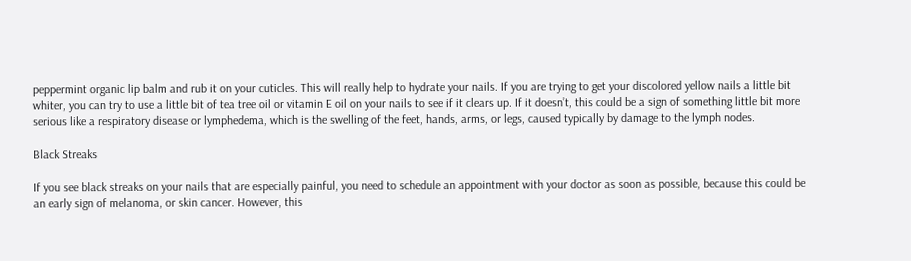peppermint organic lip balm and rub it on your cuticles. This will really help to hydrate your nails. If you are trying to get your discolored yellow nails a little bit whiter, you can try to use a little bit of tea tree oil or vitamin E oil on your nails to see if it clears up. If it doesn’t, this could be a sign of something little bit more serious like a respiratory disease or lymphedema, which is the swelling of the feet, hands, arms, or legs, caused typically by damage to the lymph nodes.

Black Streaks

If you see black streaks on your nails that are especially painful, you need to schedule an appointment with your doctor as soon as possible, because this could be an early sign of melanoma, or skin cancer. However, this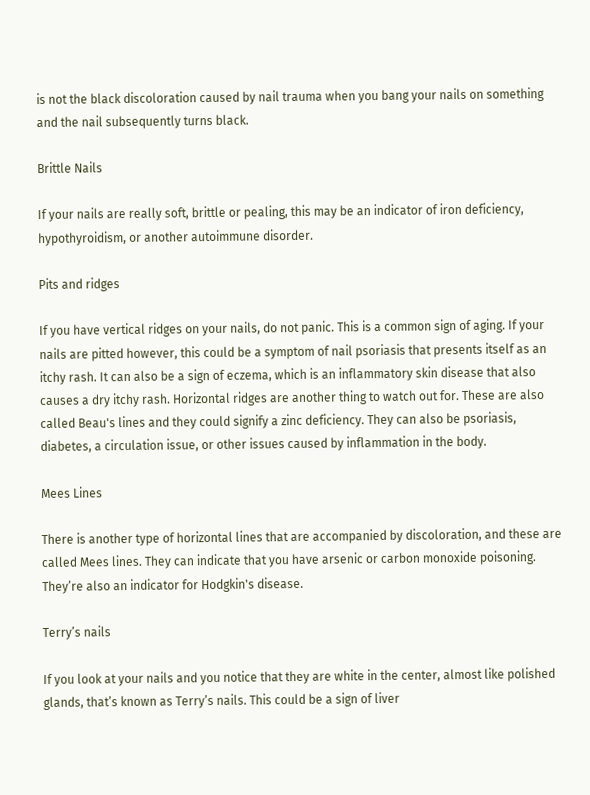is not the black discoloration caused by nail trauma when you bang your nails on something and the nail subsequently turns black.

Brittle Nails

If your nails are really soft, brittle or pealing, this may be an indicator of iron deficiency, hypothyroidism, or another autoimmune disorder.

Pits and ridges

If you have vertical ridges on your nails, do not panic. This is a common sign of aging. If your nails are pitted however, this could be a symptom of nail psoriasis that presents itself as an itchy rash. It can also be a sign of eczema, which is an inflammatory skin disease that also causes a dry itchy rash. Horizontal ridges are another thing to watch out for. These are also called Beau's lines and they could signify a zinc deficiency. They can also be psoriasis, diabetes, a circulation issue, or other issues caused by inflammation in the body.

Mees Lines

There is another type of horizontal lines that are accompanied by discoloration, and these are called Mees lines. They can indicate that you have arsenic or carbon monoxide poisoning. They’re also an indicator for Hodgkin's disease.

Terry’s nails

If you look at your nails and you notice that they are white in the center, almost like polished glands, that’s known as Terry’s nails. This could be a sign of liver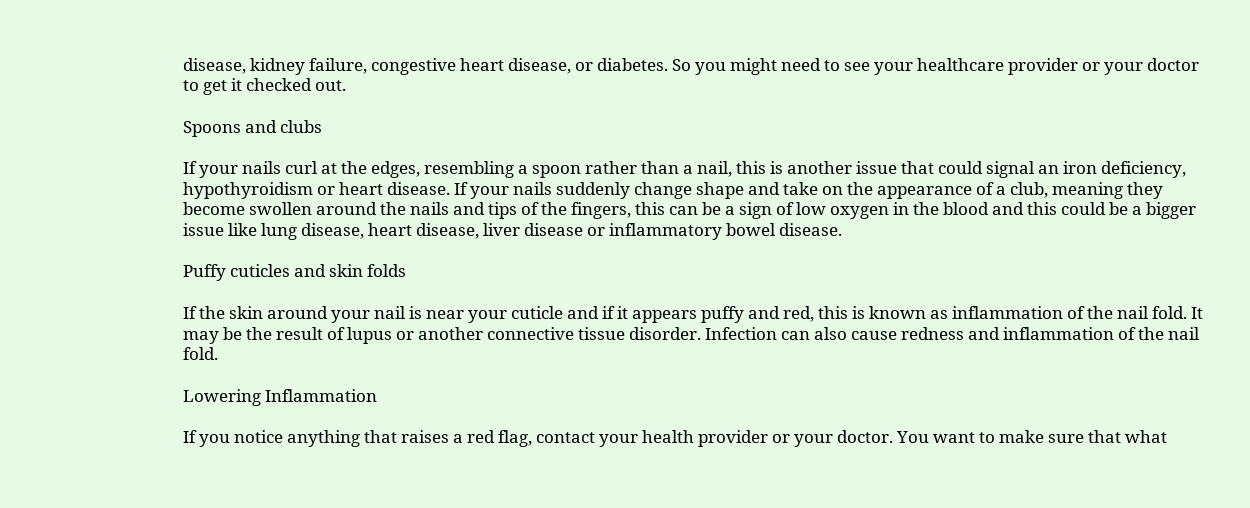disease, kidney failure, congestive heart disease, or diabetes. So you might need to see your healthcare provider or your doctor to get it checked out.

Spoons and clubs

If your nails curl at the edges, resembling a spoon rather than a nail, this is another issue that could signal an iron deficiency, hypothyroidism or heart disease. If your nails suddenly change shape and take on the appearance of a club, meaning they become swollen around the nails and tips of the fingers, this can be a sign of low oxygen in the blood and this could be a bigger issue like lung disease, heart disease, liver disease or inflammatory bowel disease.

Puffy cuticles and skin folds

If the skin around your nail is near your cuticle and if it appears puffy and red, this is known as inflammation of the nail fold. It may be the result of lupus or another connective tissue disorder. Infection can also cause redness and inflammation of the nail fold.

Lowering Inflammation

If you notice anything that raises a red flag, contact your health provider or your doctor. You want to make sure that what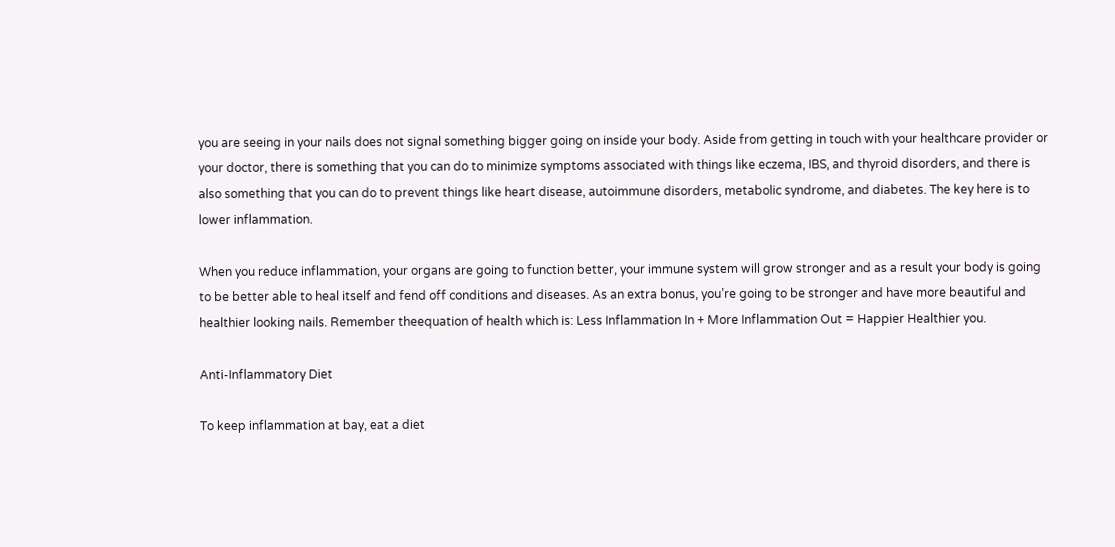you are seeing in your nails does not signal something bigger going on inside your body. Aside from getting in touch with your healthcare provider or your doctor, there is something that you can do to minimize symptoms associated with things like eczema, IBS, and thyroid disorders, and there is also something that you can do to prevent things like heart disease, autoimmune disorders, metabolic syndrome, and diabetes. The key here is to lower inflammation.

When you reduce inflammation, your organs are going to function better, your immune system will grow stronger and as a result your body is going to be better able to heal itself and fend off conditions and diseases. As an extra bonus, you’re going to be stronger and have more beautiful and healthier looking nails. Remember theequation of health which is: Less Inflammation In + More Inflammation Out = Happier Healthier you.

Anti-Inflammatory Diet

To keep inflammation at bay, eat a diet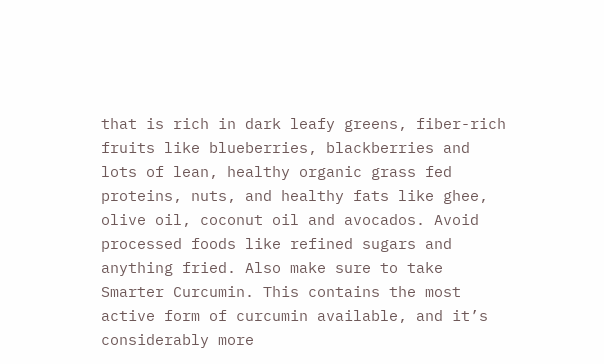that is rich in dark leafy greens, fiber-rich fruits like blueberries, blackberries and lots of lean, healthy organic grass fed proteins, nuts, and healthy fats like ghee, olive oil, coconut oil and avocados. Avoid processed foods like refined sugars and anything fried. Also make sure to take Smarter Curcumin. This contains the most active form of curcumin available, and it’s considerably more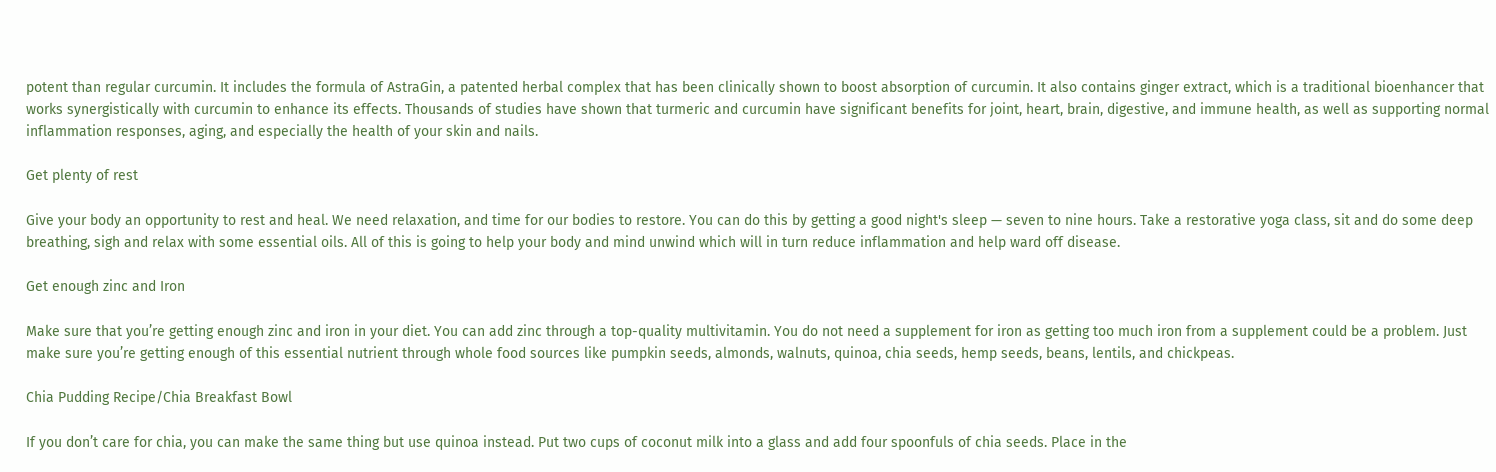potent than regular curcumin. It includes the formula of AstraGin, a patented herbal complex that has been clinically shown to boost absorption of curcumin. It also contains ginger extract, which is a traditional bioenhancer that works synergistically with curcumin to enhance its effects. Thousands of studies have shown that turmeric and curcumin have significant benefits for joint, heart, brain, digestive, and immune health, as well as supporting normal inflammation responses, aging, and especially the health of your skin and nails.

Get plenty of rest

Give your body an opportunity to rest and heal. We need relaxation, and time for our bodies to restore. You can do this by getting a good night's sleep — seven to nine hours. Take a restorative yoga class, sit and do some deep breathing, sigh and relax with some essential oils. All of this is going to help your body and mind unwind which will in turn reduce inflammation and help ward off disease.

Get enough zinc and Iron

Make sure that you’re getting enough zinc and iron in your diet. You can add zinc through a top-quality multivitamin. You do not need a supplement for iron as getting too much iron from a supplement could be a problem. Just make sure you’re getting enough of this essential nutrient through whole food sources like pumpkin seeds, almonds, walnuts, quinoa, chia seeds, hemp seeds, beans, lentils, and chickpeas.

Chia Pudding Recipe/Chia Breakfast Bowl

If you don’t care for chia, you can make the same thing but use quinoa instead. Put two cups of coconut milk into a glass and add four spoonfuls of chia seeds. Place in the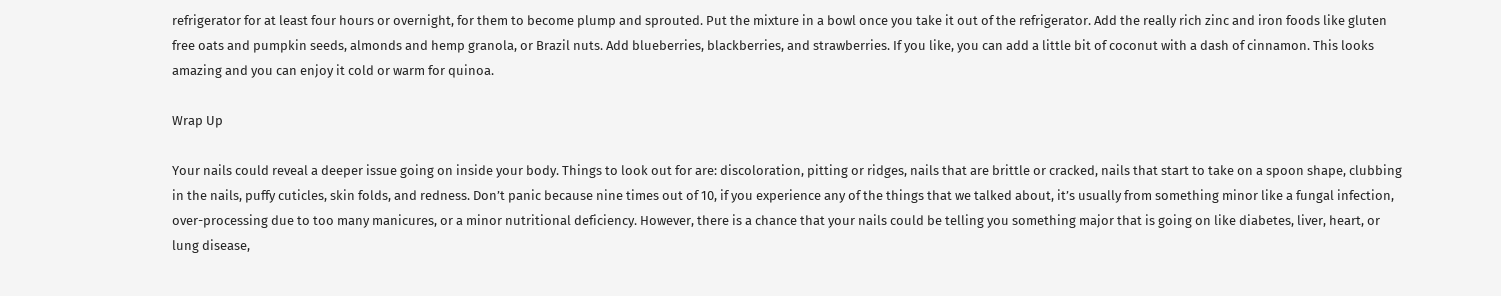refrigerator for at least four hours or overnight, for them to become plump and sprouted. Put the mixture in a bowl once you take it out of the refrigerator. Add the really rich zinc and iron foods like gluten free oats and pumpkin seeds, almonds and hemp granola, or Brazil nuts. Add blueberries, blackberries, and strawberries. If you like, you can add a little bit of coconut with a dash of cinnamon. This looks amazing and you can enjoy it cold or warm for quinoa.

Wrap Up

Your nails could reveal a deeper issue going on inside your body. Things to look out for are: discoloration, pitting or ridges, nails that are brittle or cracked, nails that start to take on a spoon shape, clubbing in the nails, puffy cuticles, skin folds, and redness. Don’t panic because nine times out of 10, if you experience any of the things that we talked about, it’s usually from something minor like a fungal infection, over-processing due to too many manicures, or a minor nutritional deficiency. However, there is a chance that your nails could be telling you something major that is going on like diabetes, liver, heart, or lung disease,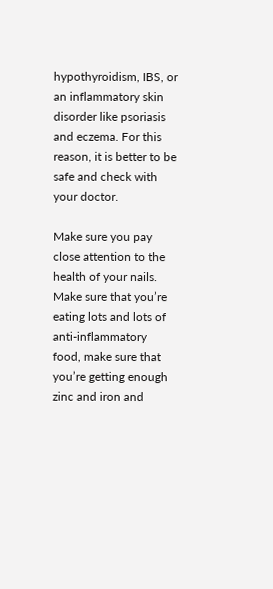hypothyroidism, IBS, or an inflammatory skin disorder like psoriasis and eczema. For this reason, it is better to be safe and check with your doctor.

Make sure you pay close attention to the health of your nails. Make sure that you’re eating lots and lots of anti-inflammatory food, make sure that you’re getting enough zinc and iron and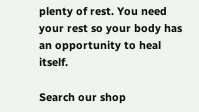plenty of rest. You need your rest so your body has an opportunity to heal itself.

Search our shop